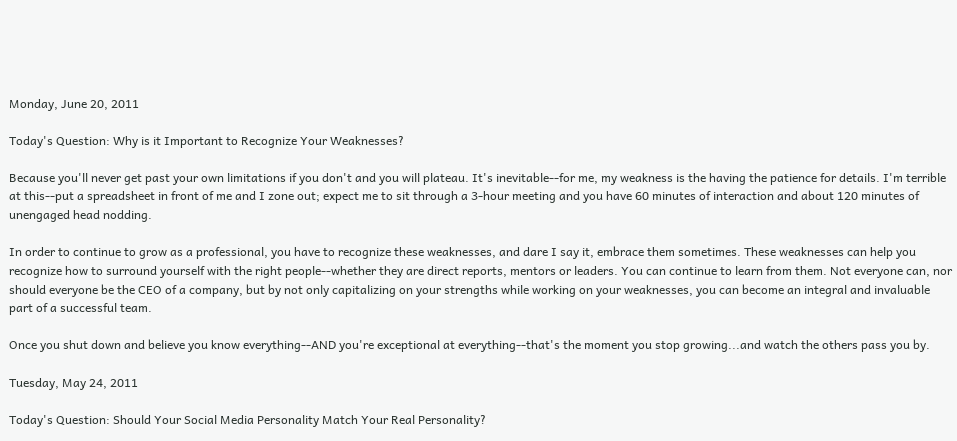Monday, June 20, 2011

Today's Question: Why is it Important to Recognize Your Weaknesses?

Because you'll never get past your own limitations if you don't and you will plateau. It's inevitable--for me, my weakness is the having the patience for details. I'm terrible at this--put a spreadsheet in front of me and I zone out; expect me to sit through a 3-hour meeting and you have 60 minutes of interaction and about 120 minutes of unengaged head nodding.

In order to continue to grow as a professional, you have to recognize these weaknesses, and dare I say it, embrace them sometimes. These weaknesses can help you recognize how to surround yourself with the right people--whether they are direct reports, mentors or leaders. You can continue to learn from them. Not everyone can, nor should everyone be the CEO of a company, but by not only capitalizing on your strengths while working on your weaknesses, you can become an integral and invaluable part of a successful team.

Once you shut down and believe you know everything--AND you're exceptional at everything--that's the moment you stop growing...and watch the others pass you by.

Tuesday, May 24, 2011

Today's Question: Should Your Social Media Personality Match Your Real Personality?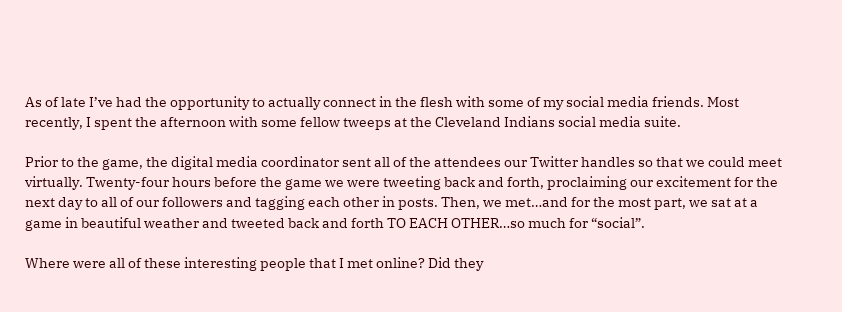As of late I’ve had the opportunity to actually connect in the flesh with some of my social media friends. Most recently, I spent the afternoon with some fellow tweeps at the Cleveland Indians social media suite.

Prior to the game, the digital media coordinator sent all of the attendees our Twitter handles so that we could meet virtually. Twenty-four hours before the game we were tweeting back and forth, proclaiming our excitement for the next day to all of our followers and tagging each other in posts. Then, we met…and for the most part, we sat at a game in beautiful weather and tweeted back and forth TO EACH OTHER…so much for “social”.

Where were all of these interesting people that I met online? Did they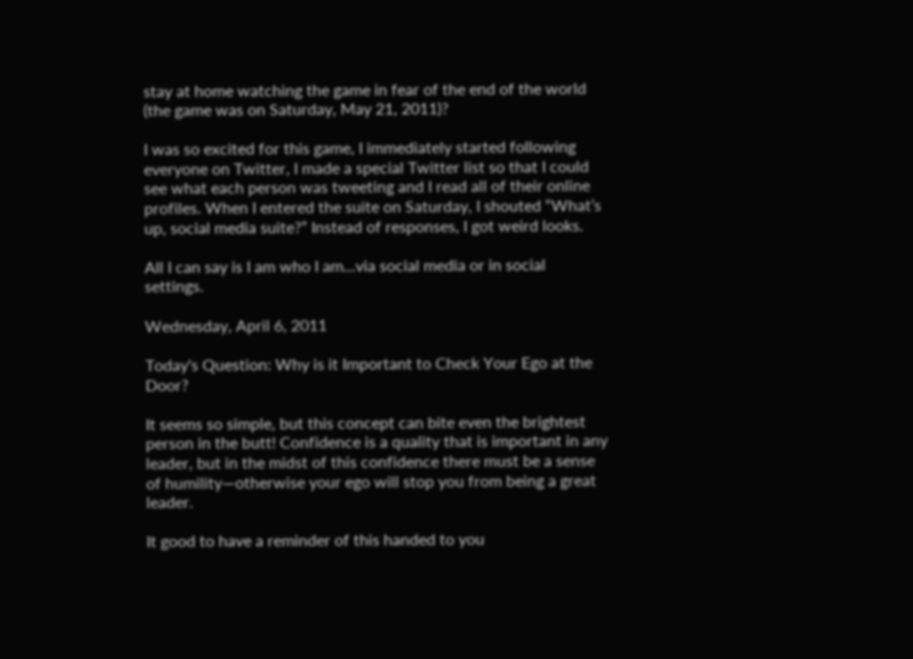stay at home watching the game in fear of the end of the world (the game was on Saturday, May 21, 2011)?

I was so excited for this game, I immediately started following everyone on Twitter, I made a special Twitter list so that I could see what each person was tweeting and I read all of their online profiles. When I entered the suite on Saturday, I shouted “What’s up, social media suite?” Instead of responses, I got weird looks.

All I can say is I am who I am…via social media or in social settings.

Wednesday, April 6, 2011

Today's Question: Why is it Important to Check Your Ego at the Door?

It seems so simple, but this concept can bite even the brightest person in the butt! Confidence is a quality that is important in any leader, but in the midst of this confidence there must be a sense of humility—otherwise your ego will stop you from being a great leader.

It good to have a reminder of this handed to you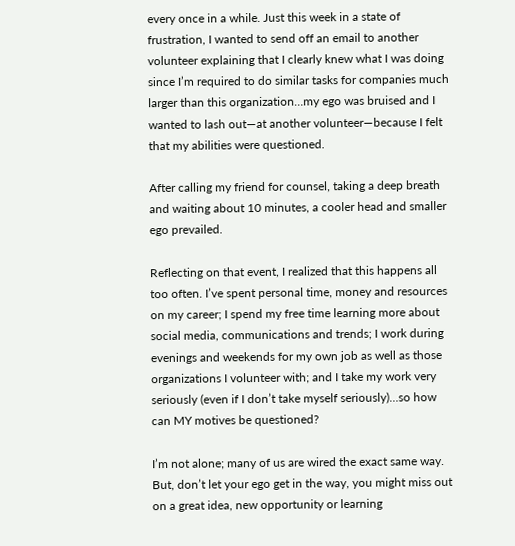every once in a while. Just this week in a state of frustration, I wanted to send off an email to another volunteer explaining that I clearly knew what I was doing since I’m required to do similar tasks for companies much larger than this organization…my ego was bruised and I wanted to lash out—at another volunteer—because I felt that my abilities were questioned.

After calling my friend for counsel, taking a deep breath and waiting about 10 minutes, a cooler head and smaller ego prevailed.

Reflecting on that event, I realized that this happens all too often. I’ve spent personal time, money and resources on my career; I spend my free time learning more about social media, communications and trends; I work during evenings and weekends for my own job as well as those organizations I volunteer with; and I take my work very seriously (even if I don’t take myself seriously)…so how can MY motives be questioned?

I’m not alone; many of us are wired the exact same way. But, don’t let your ego get in the way, you might miss out on a great idea, new opportunity or learning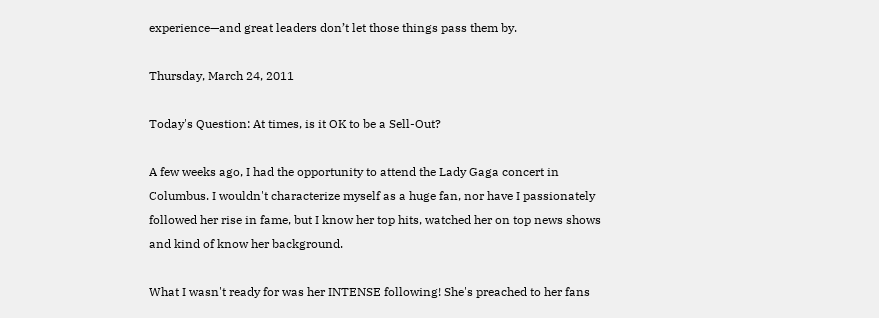experience—and great leaders don’t let those things pass them by.

Thursday, March 24, 2011

Today's Question: At times, is it OK to be a Sell-Out?

A few weeks ago, I had the opportunity to attend the Lady Gaga concert in Columbus. I wouldn't characterize myself as a huge fan, nor have I passionately followed her rise in fame, but I know her top hits, watched her on top news shows and kind of know her background.

What I wasn't ready for was her INTENSE following! She's preached to her fans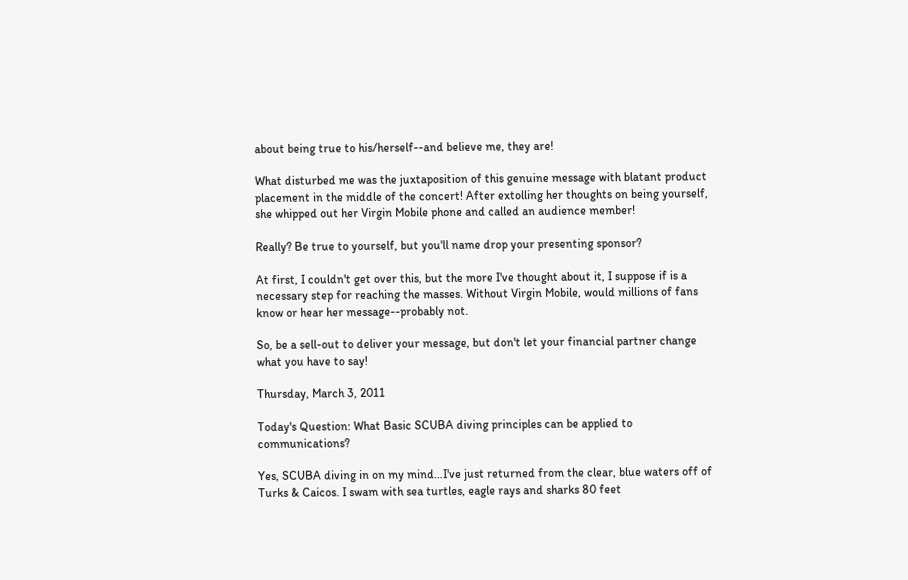about being true to his/herself--and believe me, they are!

What disturbed me was the juxtaposition of this genuine message with blatant product placement in the middle of the concert! After extolling her thoughts on being yourself, she whipped out her Virgin Mobile phone and called an audience member!

Really? Be true to yourself, but you'll name drop your presenting sponsor?

At first, I couldn't get over this, but the more I've thought about it, I suppose if is a necessary step for reaching the masses. Without Virgin Mobile, would millions of fans know or hear her message--probably not.

So, be a sell-out to deliver your message, but don't let your financial partner change what you have to say!

Thursday, March 3, 2011

Today's Question: What Basic SCUBA diving principles can be applied to communications?

Yes, SCUBA diving in on my mind…I've just returned from the clear, blue waters off of Turks & Caicos. I swam with sea turtles, eagle rays and sharks 80 feet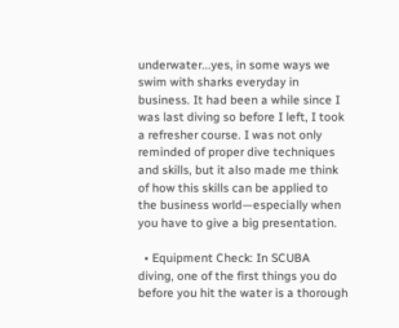underwater...yes, in some ways we swim with sharks everyday in business. It had been a while since I was last diving so before I left, I took a refresher course. I was not only reminded of proper dive techniques and skills, but it also made me think of how this skills can be applied to the business world—especially when you have to give a big presentation.

  • Equipment Check: In SCUBA diving, one of the first things you do before you hit the water is a thorough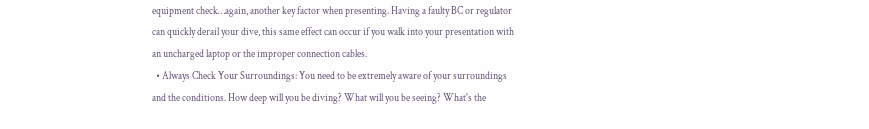equipment check…again, another key factor when presenting. Having a faulty BC or regulator can quickly derail your dive, this same effect can occur if you walk into your presentation with an uncharged laptop or the improper connection cables.
  • Always Check Your Surroundings: You need to be extremely aware of your surroundings and the conditions. How deep will you be diving? What will you be seeing? What's the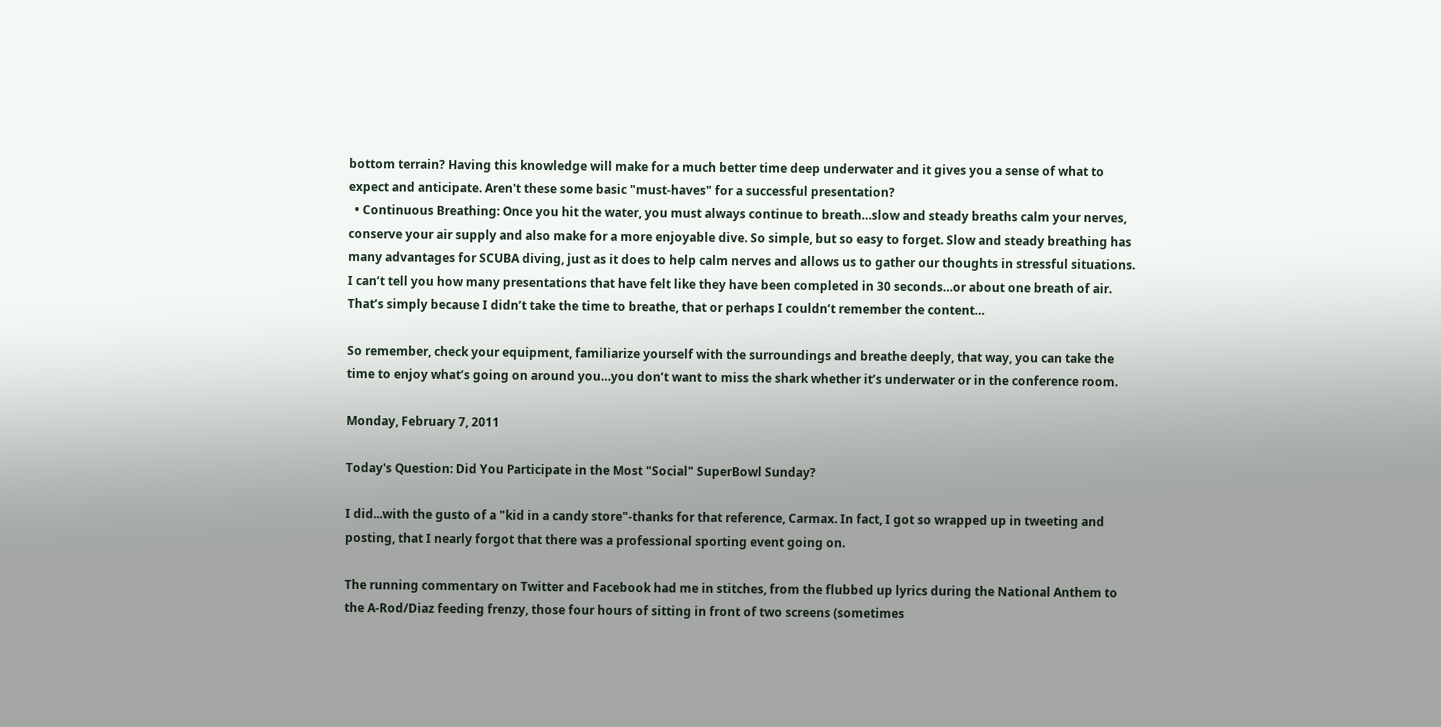bottom terrain? Having this knowledge will make for a much better time deep underwater and it gives you a sense of what to expect and anticipate. Aren't these some basic "must-haves" for a successful presentation?
  • Continuous Breathing: Once you hit the water, you must always continue to breath…slow and steady breaths calm your nerves, conserve your air supply and also make for a more enjoyable dive. So simple, but so easy to forget. Slow and steady breathing has many advantages for SCUBA diving, just as it does to help calm nerves and allows us to gather our thoughts in stressful situations. I can’t tell you how many presentations that have felt like they have been completed in 30 seconds…or about one breath of air. That’s simply because I didn’t take the time to breathe, that or perhaps I couldn’t remember the content…

So remember, check your equipment, familiarize yourself with the surroundings and breathe deeply, that way, you can take the time to enjoy what’s going on around you…you don’t want to miss the shark whether it’s underwater or in the conference room.

Monday, February 7, 2011

Today's Question: Did You Participate in the Most "Social" SuperBowl Sunday?

I did...with the gusto of a "kid in a candy store"-thanks for that reference, Carmax. In fact, I got so wrapped up in tweeting and posting, that I nearly forgot that there was a professional sporting event going on.

The running commentary on Twitter and Facebook had me in stitches, from the flubbed up lyrics during the National Anthem to the A-Rod/Diaz feeding frenzy, those four hours of sitting in front of two screens (sometimes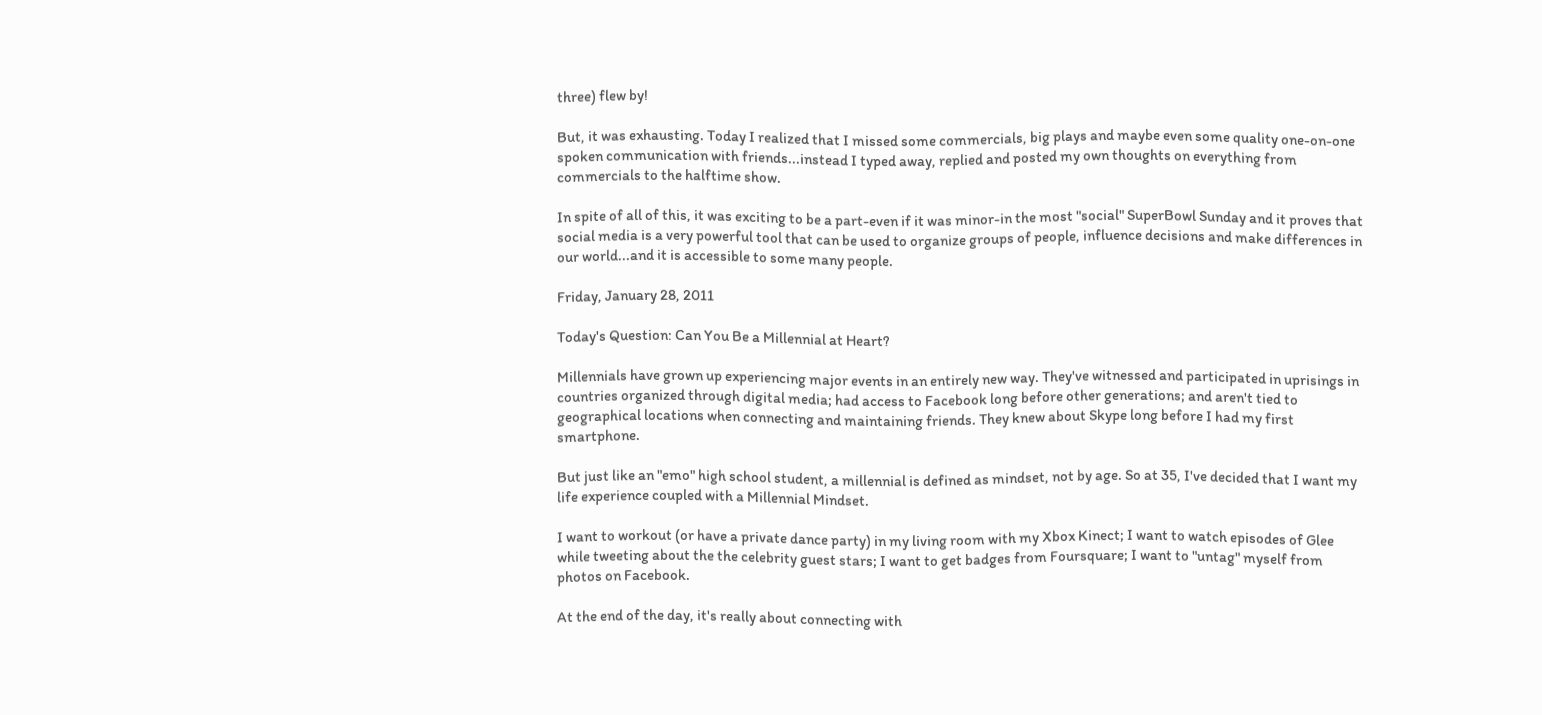three) flew by!

But, it was exhausting. Today I realized that I missed some commercials, big plays and maybe even some quality one-on-one spoken communication with friends...instead I typed away, replied and posted my own thoughts on everything from commercials to the halftime show.

In spite of all of this, it was exciting to be a part-even if it was minor-in the most "social" SuperBowl Sunday and it proves that social media is a very powerful tool that can be used to organize groups of people, influence decisions and make differences in our world...and it is accessible to some many people.

Friday, January 28, 2011

Today's Question: Can You Be a Millennial at Heart?

Millennials have grown up experiencing major events in an entirely new way. They've witnessed and participated in uprisings in countries organized through digital media; had access to Facebook long before other generations; and aren't tied to geographical locations when connecting and maintaining friends. They knew about Skype long before I had my first smartphone.

But just like an "emo" high school student, a millennial is defined as mindset, not by age. So at 35, I've decided that I want my life experience coupled with a Millennial Mindset.

I want to workout (or have a private dance party) in my living room with my Xbox Kinect; I want to watch episodes of Glee while tweeting about the the celebrity guest stars; I want to get badges from Foursquare; I want to "untag" myself from photos on Facebook.

At the end of the day, it's really about connecting with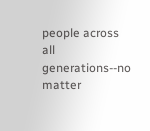people across all generations--no matter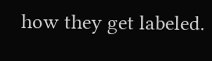how they get labeled.